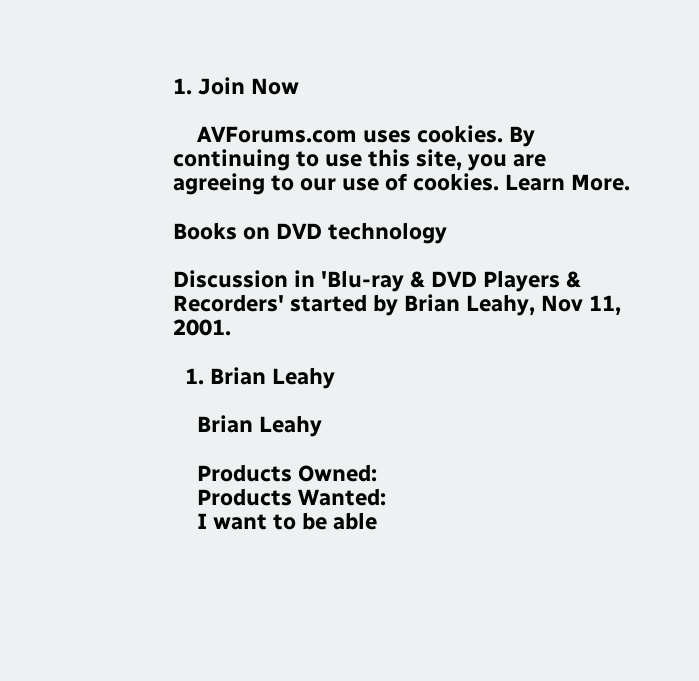1. Join Now

    AVForums.com uses cookies. By continuing to use this site, you are agreeing to our use of cookies. Learn More.

Books on DVD technology

Discussion in 'Blu-ray & DVD Players & Recorders' started by Brian Leahy, Nov 11, 2001.

  1. Brian Leahy

    Brian Leahy

    Products Owned:
    Products Wanted:
    I want to be able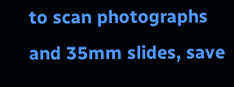to scan photographs and 35mm slides, save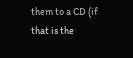them to a CD (if that is the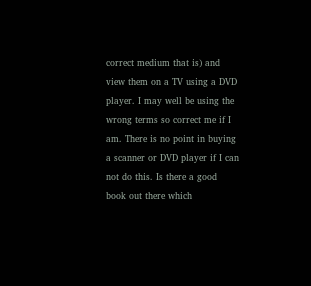correct medium that is) and view them on a TV using a DVD player. I may well be using the wrong terms so correct me if I am. There is no point in buying a scanner or DVD player if I can not do this. Is there a good book out there which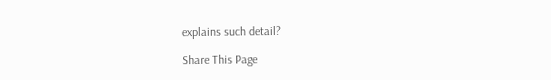explains such detail?

Share This Page